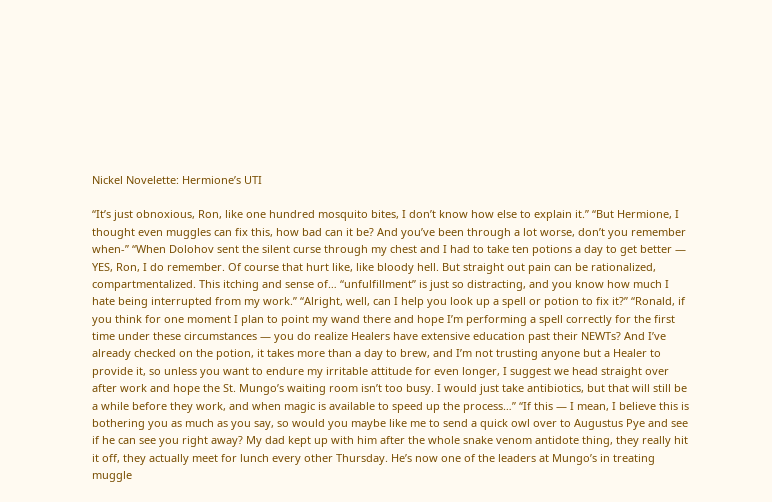Nickel Novelette: Hermione’s UTI

“It’s just obnoxious, Ron, like one hundred mosquito bites, I don’t know how else to explain it.” “But Hermione, I thought even muggles can fix this, how bad can it be? And you’ve been through a lot worse, don’t you remember when-” “When Dolohov sent the silent curse through my chest and I had to take ten potions a day to get better — YES, Ron, I do remember. Of course that hurt like, like bloody hell. But straight out pain can be rationalized, compartmentalized. This itching and sense of… “unfulfillment” is just so distracting, and you know how much I hate being interrupted from my work.” “Alright, well, can I help you look up a spell or potion to fix it?” “Ronald, if you think for one moment I plan to point my wand there and hope I’m performing a spell correctly for the first time under these circumstances — you do realize Healers have extensive education past their NEWTs? And I’ve already checked on the potion, it takes more than a day to brew, and I’m not trusting anyone but a Healer to provide it, so unless you want to endure my irritable attitude for even longer, I suggest we head straight over after work and hope the St. Mungo’s waiting room isn’t too busy. I would just take antibiotics, but that will still be a while before they work, and when magic is available to speed up the process…” “If this — I mean, I believe this is bothering you as much as you say, so would you maybe like me to send a quick owl over to Augustus Pye and see if he can see you right away? My dad kept up with him after the whole snake venom antidote thing, they really hit it off, they actually meet for lunch every other Thursday. He’s now one of the leaders at Mungo’s in treating muggle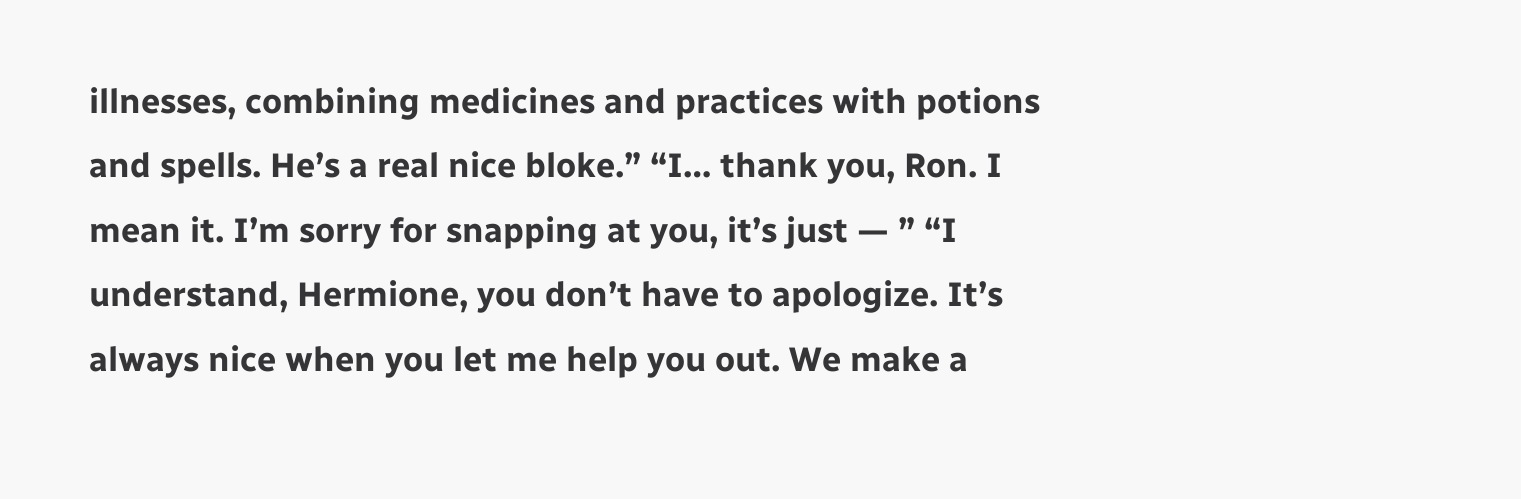illnesses, combining medicines and practices with potions and spells. He’s a real nice bloke.” “I… thank you, Ron. I mean it. I’m sorry for snapping at you, it’s just — ” “I understand, Hermione, you don’t have to apologize. It’s always nice when you let me help you out. We make a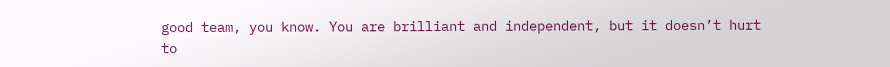good team, you know. You are brilliant and independent, but it doesn’t hurt to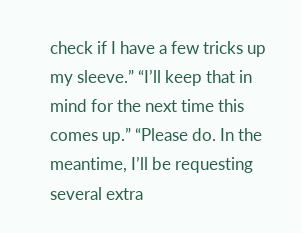check if I have a few tricks up my sleeve.” “I’ll keep that in mind for the next time this comes up.” “Please do. In the meantime, I’ll be requesting several extra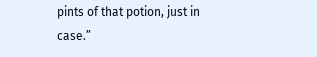pints of that potion, just in case.”